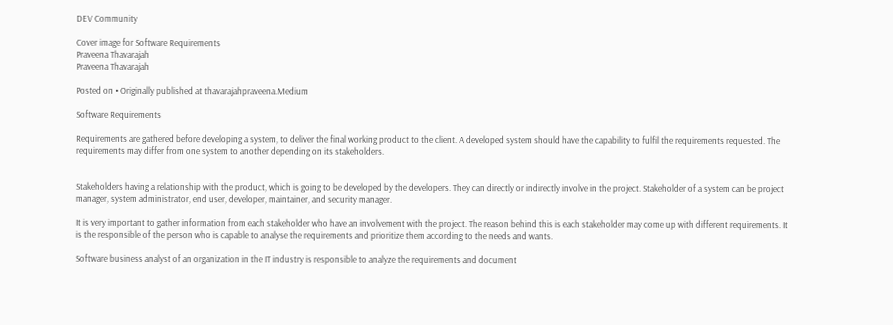DEV Community

Cover image for Software Requirements
Praveena Thavarajah
Praveena Thavarajah

Posted on • Originally published at thavarajahpraveena.Medium

Software Requirements

Requirements are gathered before developing a system, to deliver the final working product to the client. A developed system should have the capability to fulfil the requirements requested. The requirements may differ from one system to another depending on its stakeholders.


Stakeholders having a relationship with the product, which is going to be developed by the developers. They can directly or indirectly involve in the project. Stakeholder of a system can be project manager, system administrator, end user, developer, maintainer, and security manager.

It is very important to gather information from each stakeholder who have an involvement with the project. The reason behind this is each stakeholder may come up with different requirements. It is the responsible of the person who is capable to analyse the requirements and prioritize them according to the needs and wants.

Software business analyst of an organization in the IT industry is responsible to analyze the requirements and document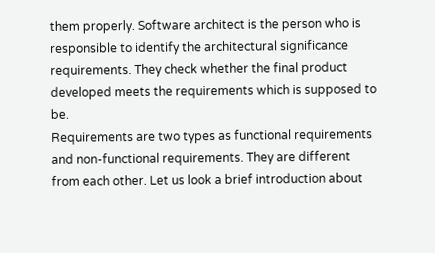them properly. Software architect is the person who is responsible to identify the architectural significance requirements. They check whether the final product developed meets the requirements which is supposed to be.
Requirements are two types as functional requirements and non-functional requirements. They are different from each other. Let us look a brief introduction about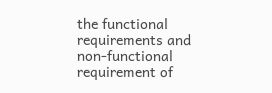the functional requirements and non-functional requirement of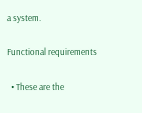a system.

Functional requirements

  • These are the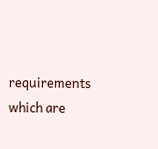requirements which are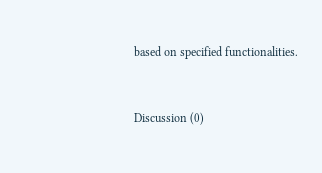based on specified functionalities.


Discussion (0)